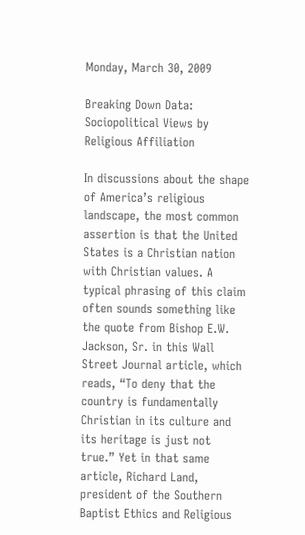Monday, March 30, 2009

Breaking Down Data: Sociopolitical Views by Religious Affiliation

In discussions about the shape of America’s religious landscape, the most common assertion is that the United States is a Christian nation with Christian values. A typical phrasing of this claim often sounds something like the quote from Bishop E.W. Jackson, Sr. in this Wall Street Journal article, which reads, “To deny that the country is fundamentally Christian in its culture and its heritage is just not true.” Yet in that same article, Richard Land, president of the Southern Baptist Ethics and Religious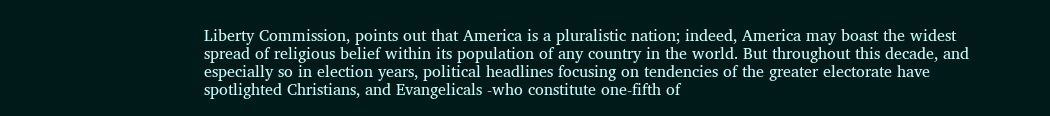Liberty Commission, points out that America is a pluralistic nation; indeed, America may boast the widest spread of religious belief within its population of any country in the world. But throughout this decade, and especially so in election years, political headlines focusing on tendencies of the greater electorate have spotlighted Christians, and Evangelicals -who constitute one-fifth of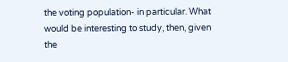the voting population- in particular. What would be interesting to study, then, given the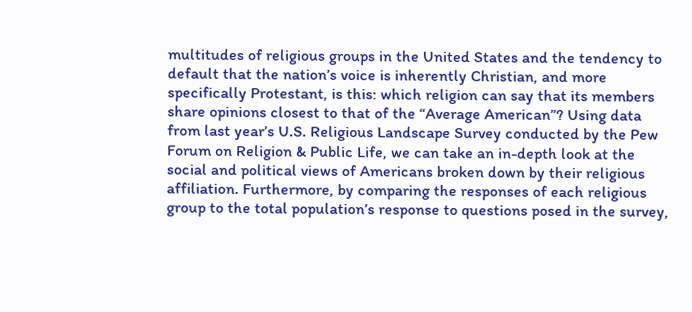multitudes of religious groups in the United States and the tendency to default that the nation’s voice is inherently Christian, and more specifically Protestant, is this: which religion can say that its members share opinions closest to that of the “Average American”? Using data from last year’s U.S. Religious Landscape Survey conducted by the Pew Forum on Religion & Public Life, we can take an in-depth look at the social and political views of Americans broken down by their religious affiliation. Furthermore, by comparing the responses of each religious group to the total population’s response to questions posed in the survey,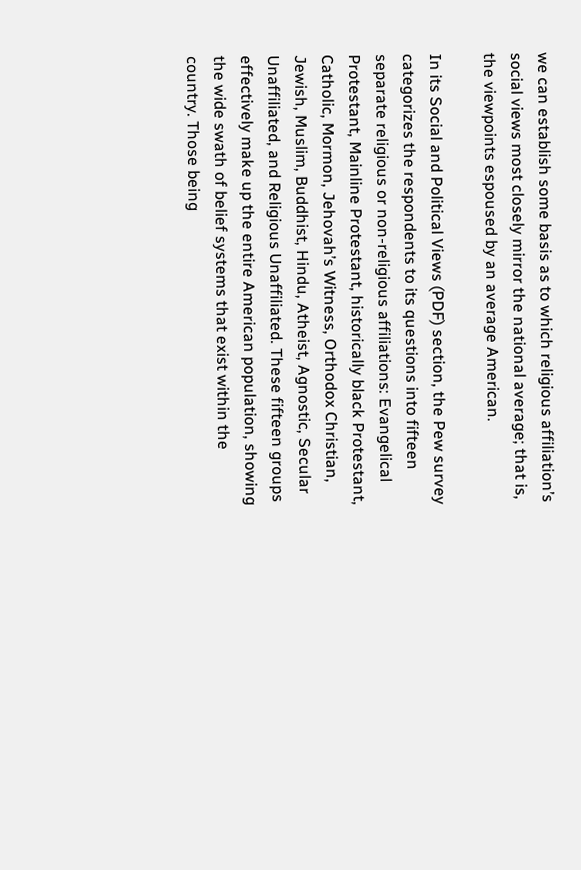we can establish some basis as to which religious affiliation’s social views most closely mirror the national average; that is, the viewpoints espoused by an average American.

In its Social and Political Views (PDF) section, the Pew survey categorizes the respondents to its questions into fifteen separate religious or non-religious affiliations: Evangelical Protestant, Mainline Protestant, historically black Protestant, Catholic, Mormon, Jehovah’s Witness, Orthodox Christian, Jewish, Muslim, Buddhist, Hindu, Atheist, Agnostic, Secular Unaffiliated, and Religious Unaffiliated. These fifteen groups effectively make up the entire American population, showing the wide swath of belief systems that exist within the country. Those being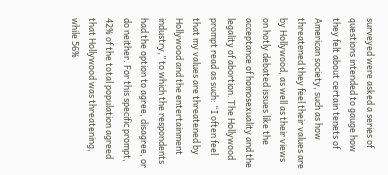surveyed were asked a series of questions intended to gauge how they felt about certain tenets of American society, such as how threatened they feel their values are by Hollywood, as well as their views on hotly debated issues like the acceptance of homosexuality and the legality of abortion. The Hollywood prompt read as such: “I often feel that my values are threatened by Hollywood and the entertainment industry,” to which the respondents had the option to agree, disagree, or do neither. For this specific prompt, 42% of the total population agreed that Hollywood was threatening, while 56%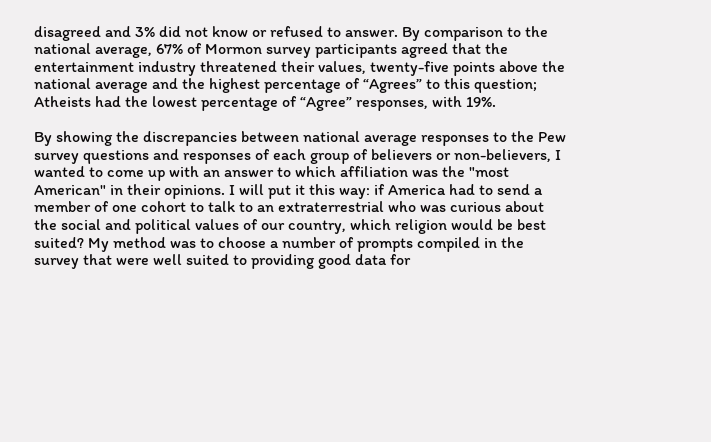disagreed and 3% did not know or refused to answer. By comparison to the national average, 67% of Mormon survey participants agreed that the entertainment industry threatened their values, twenty-five points above the national average and the highest percentage of “Agrees” to this question; Atheists had the lowest percentage of “Agree” responses, with 19%.

By showing the discrepancies between national average responses to the Pew survey questions and responses of each group of believers or non-believers, I wanted to come up with an answer to which affiliation was the "most American" in their opinions. I will put it this way: if America had to send a member of one cohort to talk to an extraterrestrial who was curious about the social and political values of our country, which religion would be best suited? My method was to choose a number of prompts compiled in the survey that were well suited to providing good data for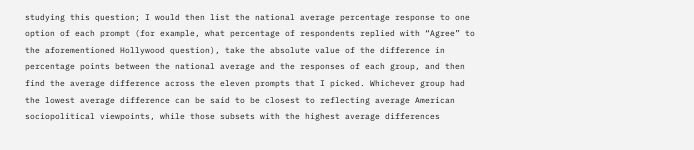studying this question; I would then list the national average percentage response to one option of each prompt (for example, what percentage of respondents replied with “Agree” to the aforementioned Hollywood question), take the absolute value of the difference in percentage points between the national average and the responses of each group, and then find the average difference across the eleven prompts that I picked. Whichever group had the lowest average difference can be said to be closest to reflecting average American sociopolitical viewpoints, while those subsets with the highest average differences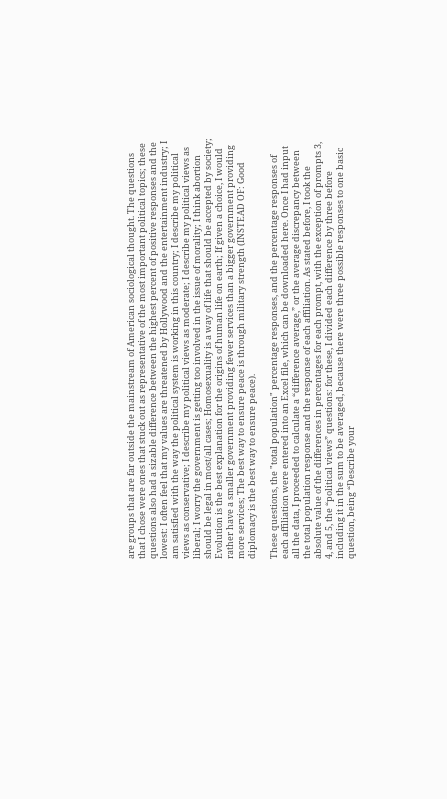are groups that are far outside the mainstream of American sociological thought. The questions that I chose were ones that stuck out as representative of the most important political topics; these questions also had a sizable difference between the highest percent of positive responses and the lowest: I often feel that my values are threatened by Hollywood and the entertainment industry; I am satisfied with the way the political system is working in this country; I describe my political views as conservative; I describe my political views as moderate; I describe my political views as liberal; I worry the government is getting too involved in the issue of morality; I think abortion should be legal in most/all cases; Homosexuality is a way of life that should be accepted by society; Evolution is the best explanation for the origins of human life on earth; If given a choice, I would rather have a smaller government providing fewer services than a bigger government providing more services; The best way to ensure peace is through military strength (INSTEAD OF: Good diplomacy is the best way to ensure peace).

These questions, the "total population" percentage responses, and the percentage responses of each affiliation were entered into an Excel file, which can be downloaded here. Once I had input all the data, I proceeded to calculate a “difference average,” or the average discrepancy between the total population response and the response of each affiliation. As stated before, I took the absolute value of the differences in percentages for each prompt, with the exception of prompts 3, 4, and 5, the “political views” questions: for these, I divided each difference by three before including it in the sum to be averaged, because there were three possible responses to one basic question, being “Describe your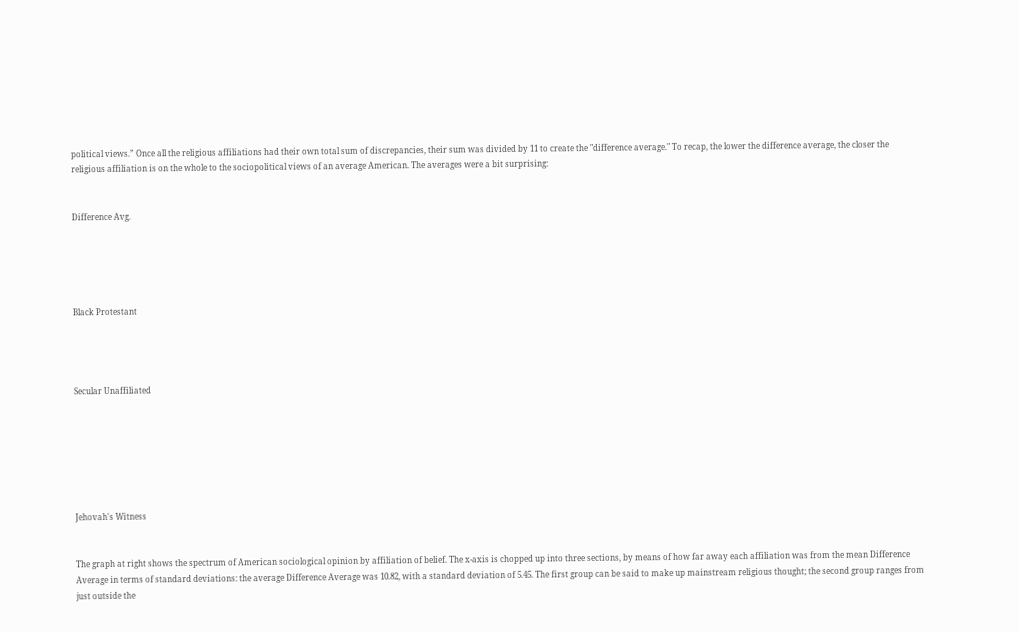political views.” Once all the religious affiliations had their own total sum of discrepancies, their sum was divided by 11 to create the "difference average." To recap, the lower the difference average, the closer the religious affiliation is on the whole to the sociopolitical views of an average American. The averages were a bit surprising:


Difference Avg.





Black Protestant




Secular Unaffiliated







Jehovah's Witness


The graph at right shows the spectrum of American sociological opinion by affiliation of belief. The x-axis is chopped up into three sections, by means of how far away each affiliation was from the mean Difference Average in terms of standard deviations: the average Difference Average was 10.82, with a standard deviation of 5.45. The first group can be said to make up mainstream religious thought; the second group ranges from just outside the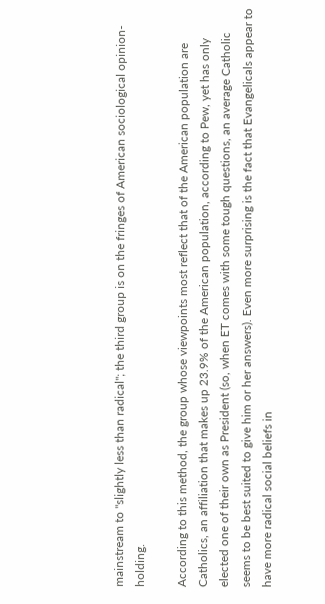mainstream to "slightly less than radical"; the third group is on the fringes of American sociological opinion-holding.

According to this method, the group whose viewpoints most reflect that of the American population are Catholics, an affiliation that makes up 23.9% of the American population, according to Pew, yet has only elected one of their own as President (so, when ET comes with some tough questions, an average Catholic seems to be best suited to give him or her answers). Even more surprising is the fact that Evangelicals appear to have more radical social beliefs in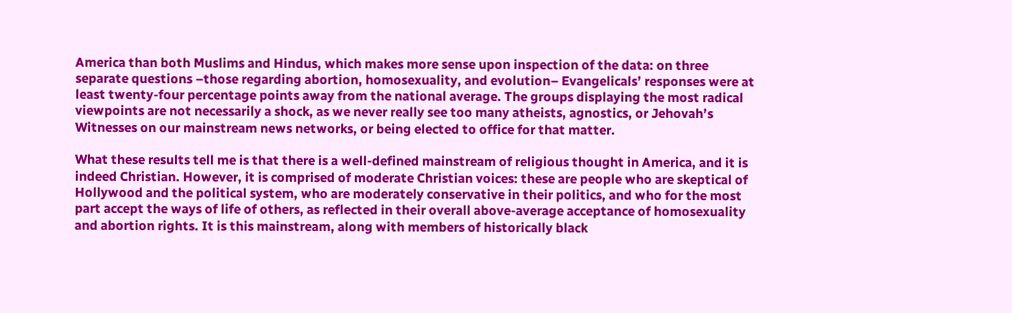America than both Muslims and Hindus, which makes more sense upon inspection of the data: on three separate questions –those regarding abortion, homosexuality, and evolution– Evangelicals’ responses were at least twenty-four percentage points away from the national average. The groups displaying the most radical viewpoints are not necessarily a shock, as we never really see too many atheists, agnostics, or Jehovah’s Witnesses on our mainstream news networks, or being elected to office for that matter.

What these results tell me is that there is a well-defined mainstream of religious thought in America, and it is indeed Christian. However, it is comprised of moderate Christian voices: these are people who are skeptical of Hollywood and the political system, who are moderately conservative in their politics, and who for the most part accept the ways of life of others, as reflected in their overall above-average acceptance of homosexuality and abortion rights. It is this mainstream, along with members of historically black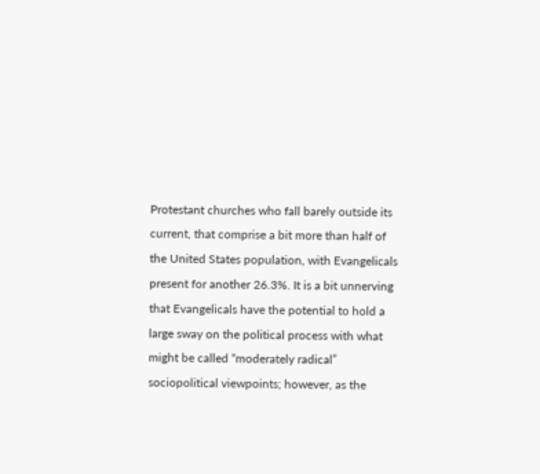Protestant churches who fall barely outside its current, that comprise a bit more than half of the United States population, with Evangelicals present for another 26.3%. It is a bit unnerving that Evangelicals have the potential to hold a large sway on the political process with what might be called “moderately radical” sociopolitical viewpoints; however, as the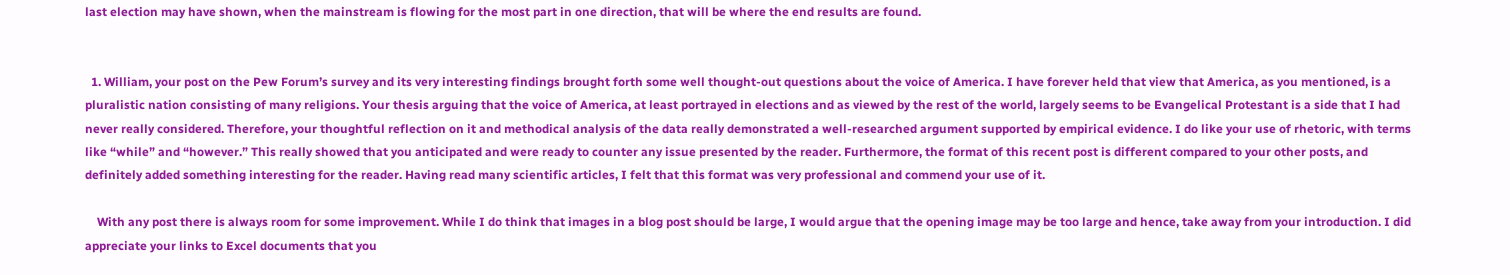last election may have shown, when the mainstream is flowing for the most part in one direction, that will be where the end results are found.


  1. William, your post on the Pew Forum’s survey and its very interesting findings brought forth some well thought-out questions about the voice of America. I have forever held that view that America, as you mentioned, is a pluralistic nation consisting of many religions. Your thesis arguing that the voice of America, at least portrayed in elections and as viewed by the rest of the world, largely seems to be Evangelical Protestant is a side that I had never really considered. Therefore, your thoughtful reflection on it and methodical analysis of the data really demonstrated a well-researched argument supported by empirical evidence. I do like your use of rhetoric, with terms like “while” and “however.” This really showed that you anticipated and were ready to counter any issue presented by the reader. Furthermore, the format of this recent post is different compared to your other posts, and definitely added something interesting for the reader. Having read many scientific articles, I felt that this format was very professional and commend your use of it.

    With any post there is always room for some improvement. While I do think that images in a blog post should be large, I would argue that the opening image may be too large and hence, take away from your introduction. I did appreciate your links to Excel documents that you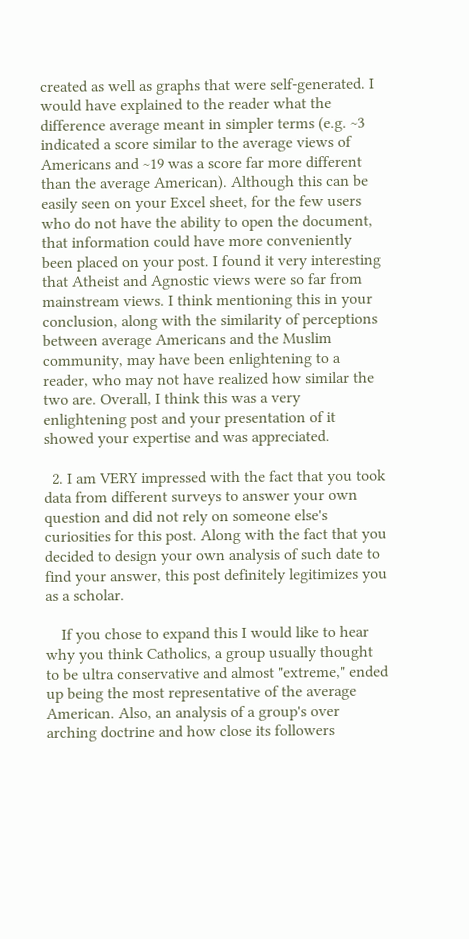created as well as graphs that were self-generated. I would have explained to the reader what the difference average meant in simpler terms (e.g. ~3 indicated a score similar to the average views of Americans and ~19 was a score far more different than the average American). Although this can be easily seen on your Excel sheet, for the few users who do not have the ability to open the document, that information could have more conveniently been placed on your post. I found it very interesting that Atheist and Agnostic views were so far from mainstream views. I think mentioning this in your conclusion, along with the similarity of perceptions between average Americans and the Muslim community, may have been enlightening to a reader, who may not have realized how similar the two are. Overall, I think this was a very enlightening post and your presentation of it showed your expertise and was appreciated.

  2. I am VERY impressed with the fact that you took data from different surveys to answer your own question and did not rely on someone else's curiosities for this post. Along with the fact that you decided to design your own analysis of such date to find your answer, this post definitely legitimizes you as a scholar.

    If you chose to expand this I would like to hear why you think Catholics, a group usually thought to be ultra conservative and almost "extreme," ended up being the most representative of the average American. Also, an analysis of a group's over arching doctrine and how close its followers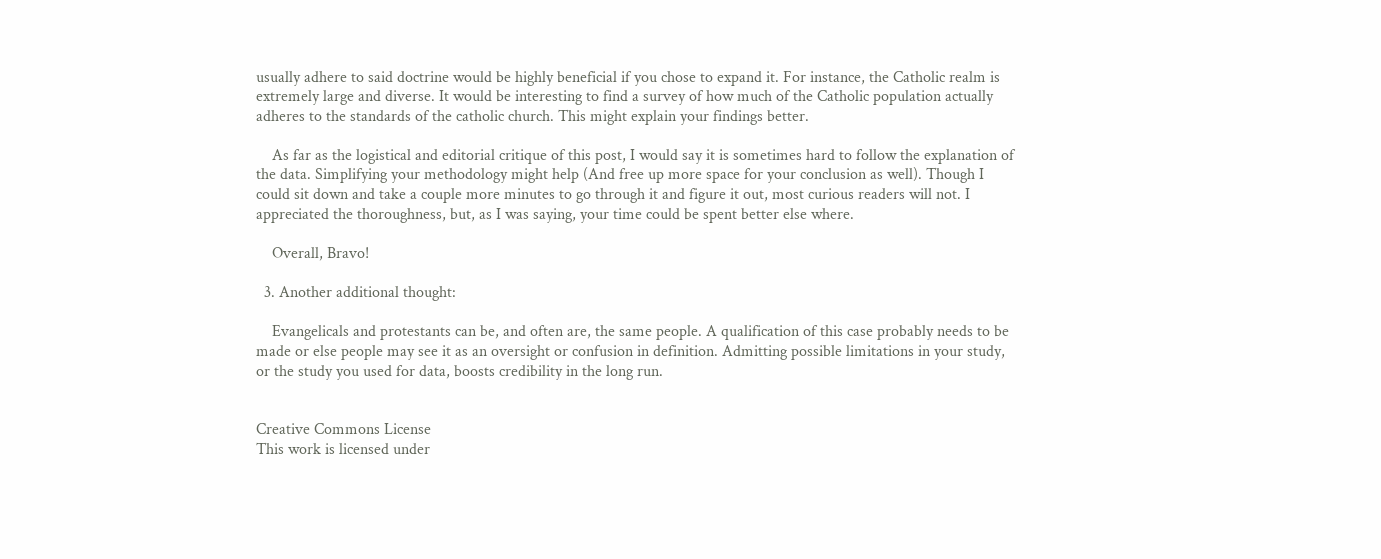usually adhere to said doctrine would be highly beneficial if you chose to expand it. For instance, the Catholic realm is extremely large and diverse. It would be interesting to find a survey of how much of the Catholic population actually adheres to the standards of the catholic church. This might explain your findings better.

    As far as the logistical and editorial critique of this post, I would say it is sometimes hard to follow the explanation of the data. Simplifying your methodology might help (And free up more space for your conclusion as well). Though I could sit down and take a couple more minutes to go through it and figure it out, most curious readers will not. I appreciated the thoroughness, but, as I was saying, your time could be spent better else where.

    Overall, Bravo!

  3. Another additional thought:

    Evangelicals and protestants can be, and often are, the same people. A qualification of this case probably needs to be made or else people may see it as an oversight or confusion in definition. Admitting possible limitations in your study, or the study you used for data, boosts credibility in the long run.


Creative Commons License
This work is licensed under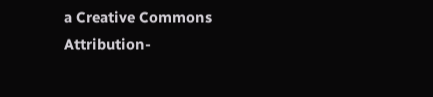a Creative Commons Attribution-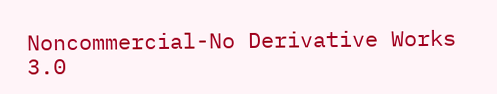Noncommercial-No Derivative Works 3.0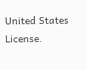United States License.